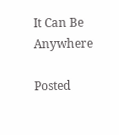It Can Be Anywhere

Posted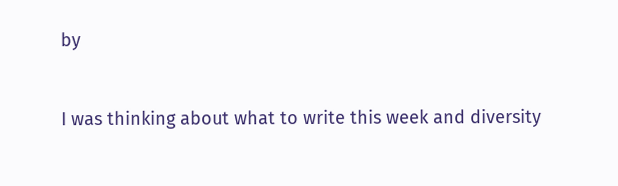by


I was thinking about what to write this week and diversity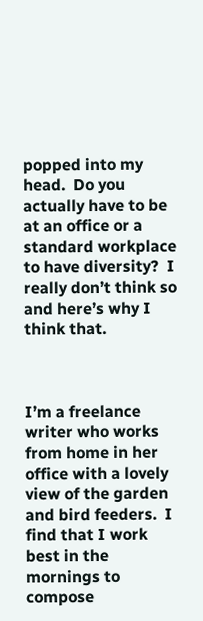popped into my head.  Do you actually have to be at an office or a standard workplace to have diversity?  I really don’t think so and here’s why I think that.



I’m a freelance writer who works from home in her office with a lovely view of the garden and bird feeders.  I find that I work best in the mornings to compose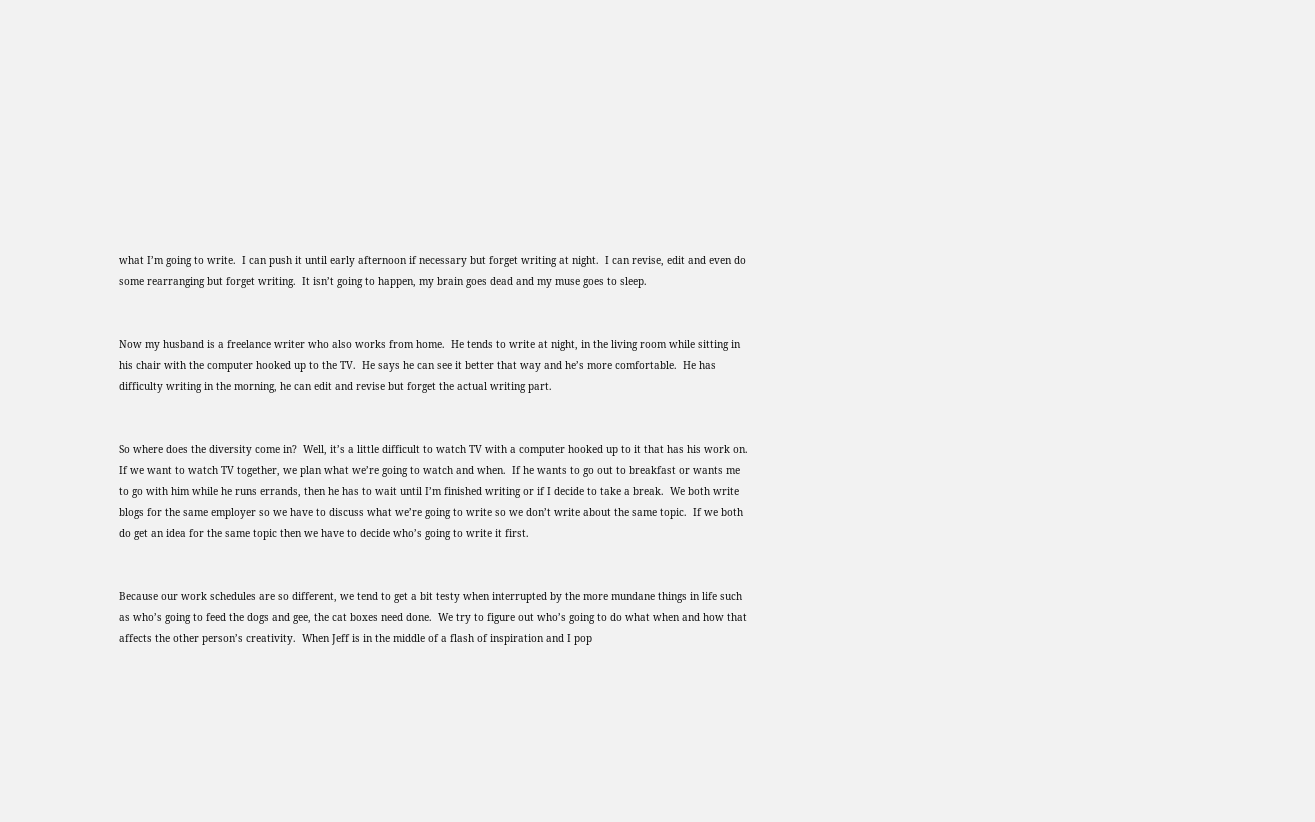what I’m going to write.  I can push it until early afternoon if necessary but forget writing at night.  I can revise, edit and even do some rearranging but forget writing.  It isn’t going to happen, my brain goes dead and my muse goes to sleep.


Now my husband is a freelance writer who also works from home.  He tends to write at night, in the living room while sitting in his chair with the computer hooked up to the TV.  He says he can see it better that way and he’s more comfortable.  He has difficulty writing in the morning, he can edit and revise but forget the actual writing part.


So where does the diversity come in?  Well, it’s a little difficult to watch TV with a computer hooked up to it that has his work on.  If we want to watch TV together, we plan what we’re going to watch and when.  If he wants to go out to breakfast or wants me to go with him while he runs errands, then he has to wait until I’m finished writing or if I decide to take a break.  We both write blogs for the same employer so we have to discuss what we’re going to write so we don’t write about the same topic.  If we both do get an idea for the same topic then we have to decide who’s going to write it first.


Because our work schedules are so different, we tend to get a bit testy when interrupted by the more mundane things in life such as who’s going to feed the dogs and gee, the cat boxes need done.  We try to figure out who’s going to do what when and how that affects the other person’s creativity.  When Jeff is in the middle of a flash of inspiration and I pop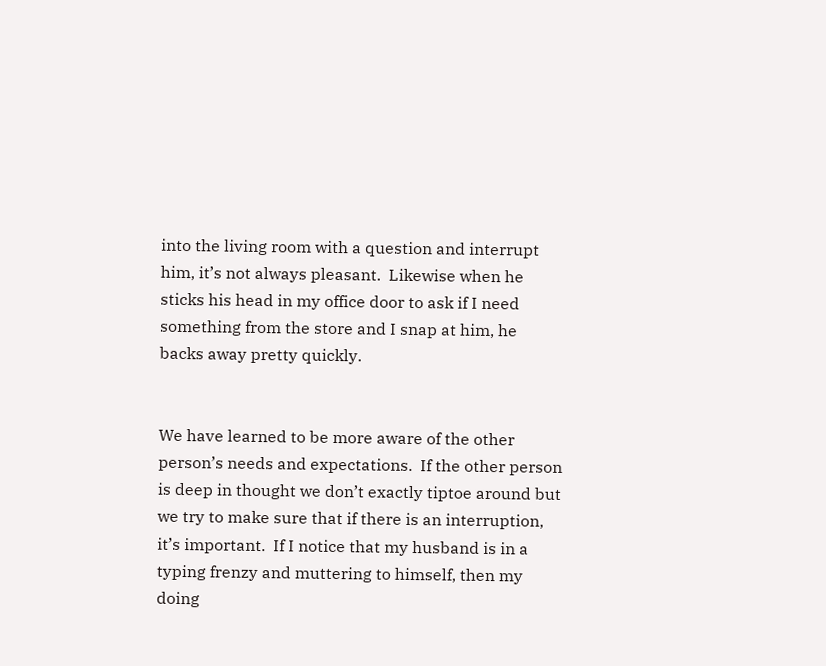into the living room with a question and interrupt him, it’s not always pleasant.  Likewise when he sticks his head in my office door to ask if I need something from the store and I snap at him, he backs away pretty quickly.


We have learned to be more aware of the other person’s needs and expectations.  If the other person is deep in thought we don’t exactly tiptoe around but we try to make sure that if there is an interruption, it’s important.  If I notice that my husband is in a typing frenzy and muttering to himself, then my doing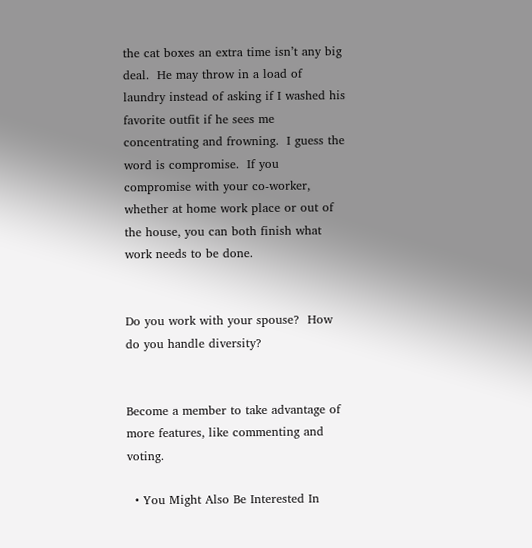the cat boxes an extra time isn’t any big deal.  He may throw in a load of laundry instead of asking if I washed his favorite outfit if he sees me concentrating and frowning.  I guess the word is compromise.  If you compromise with your co-worker, whether at home work place or out of the house, you can both finish what work needs to be done.


Do you work with your spouse?  How do you handle diversity?


Become a member to take advantage of more features, like commenting and voting.

  • You Might Also Be Interested In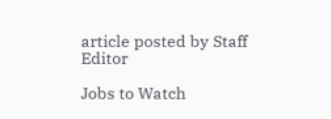article posted by Staff Editor

Jobs to Watch